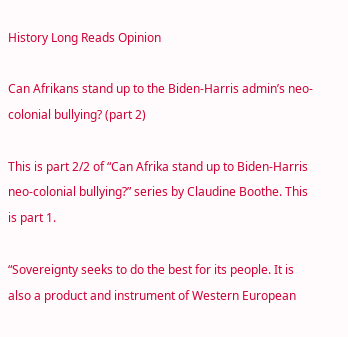History Long Reads Opinion

Can Afrikans stand up to the Biden-Harris admin’s neo-colonial bullying? (part 2)

This is part 2/2 of “Can Afrika stand up to Biden-Harris neo-colonial bullying?” series by Claudine Boothe. This is part 1.

“Sovereignty seeks to do the best for its people. It is also a product and instrument of Western European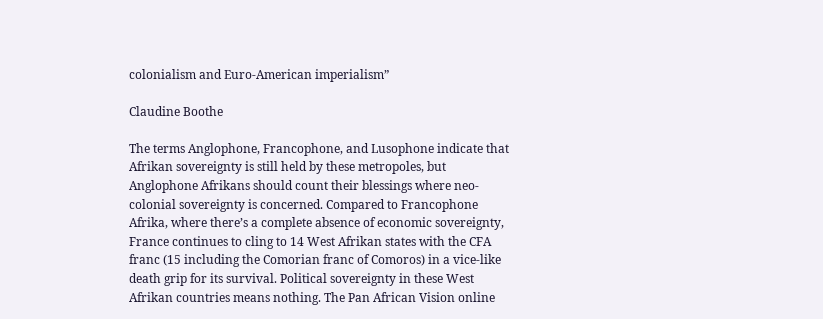colonialism and Euro-American imperialism”

Claudine Boothe

The terms Anglophone, Francophone, and Lusophone indicate that Afrikan sovereignty is still held by these metropoles, but Anglophone Afrikans should count their blessings where neo-colonial sovereignty is concerned. Compared to Francophone Afrika, where there’s a complete absence of economic sovereignty, France continues to cling to 14 West Afrikan states with the CFA franc (15 including the Comorian franc of Comoros) in a vice-like death grip for its survival. Political sovereignty in these West Afrikan countries means nothing. The Pan African Vision online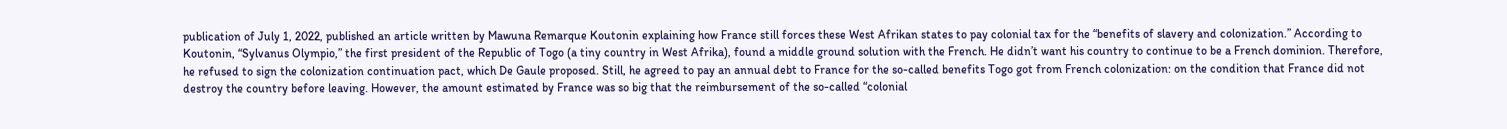publication of July 1, 2022, published an article written by Mawuna Remarque Koutonin explaining how France still forces these West Afrikan states to pay colonial tax for the “benefits of slavery and colonization.” According to Koutonin, “Sylvanus Olympio,” the first president of the Republic of Togo (a tiny country in West Afrika), found a middle ground solution with the French. He didn’t want his country to continue to be a French dominion. Therefore, he refused to sign the colonization continuation pact, which De Gaule proposed. Still, he agreed to pay an annual debt to France for the so-called benefits Togo got from French colonization: on the condition that France did not destroy the country before leaving. However, the amount estimated by France was so big that the reimbursement of the so-called “colonial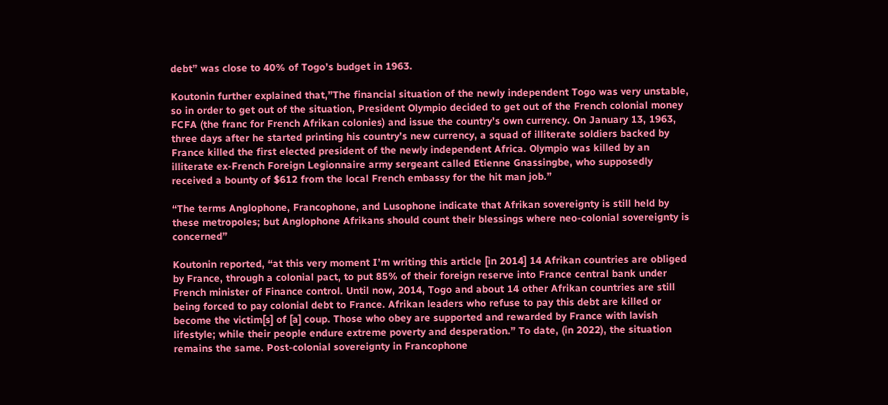debt” was close to 40% of Togo’s budget in 1963.

Koutonin further explained that,”The financial situation of the newly independent Togo was very unstable, so in order to get out of the situation, President Olympio decided to get out of the French colonial money FCFA (the franc for French Afrikan colonies) and issue the country’s own currency. On January 13, 1963, three days after he started printing his country’s new currency, a squad of illiterate soldiers backed by France killed the first elected president of the newly independent Africa. Olympio was killed by an illiterate ex-French Foreign Legionnaire army sergeant called Etienne Gnassingbe, who supposedly received a bounty of $612 from the local French embassy for the hit man job.”

“The terms Anglophone, Francophone, and Lusophone indicate that Afrikan sovereignty is still held by these metropoles; but Anglophone Afrikans should count their blessings where neo-colonial sovereignty is concerned”

Koutonin reported, “at this very moment I’m writing this article [in 2014] 14 Afrikan countries are obliged by France, through a colonial pact, to put 85% of their foreign reserve into France central bank under French minister of Finance control. Until now, 2014, Togo and about 14 other Afrikan countries are still being forced to pay colonial debt to France. Afrikan leaders who refuse to pay this debt are killed or become the victim[s] of [a] coup. Those who obey are supported and rewarded by France with lavish lifestyle; while their people endure extreme poverty and desperation.” To date, (in 2022), the situation remains the same. Post-colonial sovereignty in Francophone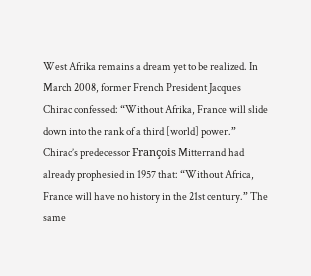West Afrika remains a dream yet to be realized. In March 2008, former French President Jacques Chirac confessed: “Without Afrika, France will slide down into the rank of a third [world] power.” Chirac’s predecessor François Mitterrand had already prophesied in 1957 that: “Without Africa, France will have no history in the 21st century.” The same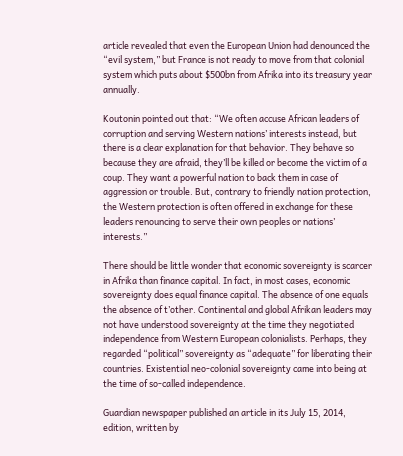article revealed that even the European Union had denounced the “evil system,” but France is not ready to move from that colonial system which puts about $500bn from Afrika into its treasury year annually.

Koutonin pointed out that: “We often accuse African leaders of corruption and serving Western nations’ interests instead, but there is a clear explanation for that behavior. They behave so because they are afraid, they’ll be killed or become the victim of a coup. They want a powerful nation to back them in case of aggression or trouble. But, contrary to friendly nation protection, the Western protection is often offered in exchange for these leaders renouncing to serve their own peoples or nations’ interests.”

There should be little wonder that economic sovereignty is scarcer in Afrika than finance capital. In fact, in most cases, economic sovereignty does equal finance capital. The absence of one equals the absence of t’other. Continental and global Afrikan leaders may not have understood sovereignty at the time they negotiated independence from Western European colonialists. Perhaps, they regarded “political” sovereignty as “adequate” for liberating their countries. Existential neo-colonial sovereignty came into being at the time of so-called independence.

Guardian newspaper published an article in its July 15, 2014, edition, written by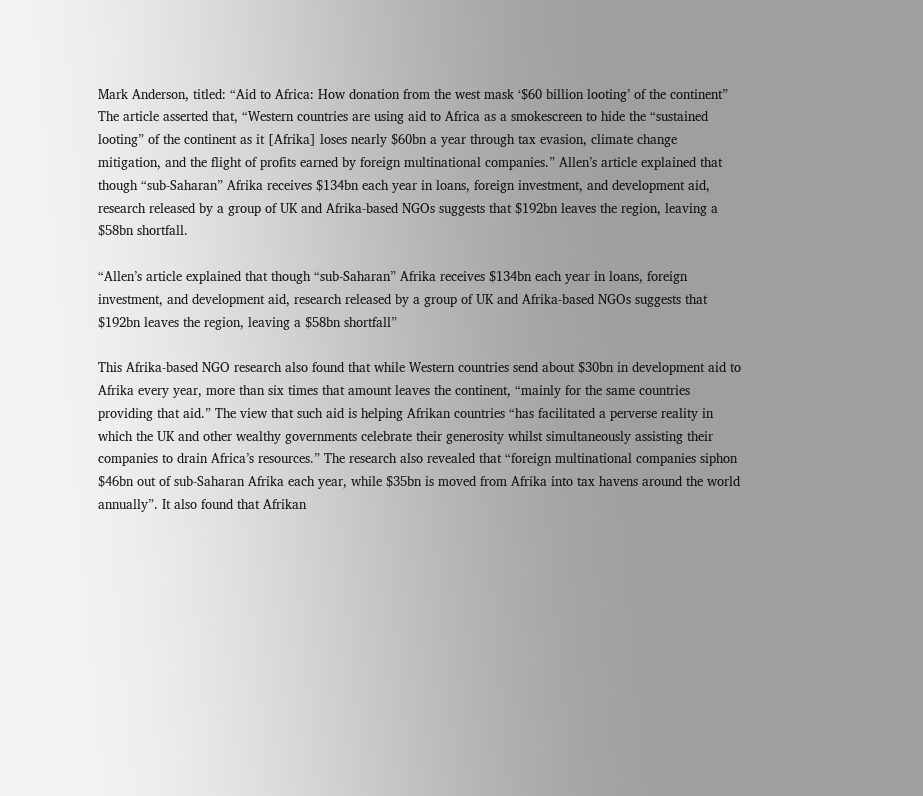Mark Anderson, titled: “Aid to Africa: How donation from the west mask ‘$60 billion looting’ of the continent” The article asserted that, “Western countries are using aid to Africa as a smokescreen to hide the “sustained looting” of the continent as it [Afrika] loses nearly $60bn a year through tax evasion, climate change mitigation, and the flight of profits earned by foreign multinational companies.” Allen’s article explained that though “sub-Saharan” Afrika receives $134bn each year in loans, foreign investment, and development aid, research released by a group of UK and Afrika-based NGOs suggests that $192bn leaves the region, leaving a $58bn shortfall.

“Allen’s article explained that though “sub-Saharan” Afrika receives $134bn each year in loans, foreign investment, and development aid, research released by a group of UK and Afrika-based NGOs suggests that $192bn leaves the region, leaving a $58bn shortfall”

This Afrika-based NGO research also found that while Western countries send about $30bn in development aid to Afrika every year, more than six times that amount leaves the continent, “mainly for the same countries providing that aid.” The view that such aid is helping Afrikan countries “has facilitated a perverse reality in which the UK and other wealthy governments celebrate their generosity whilst simultaneously assisting their companies to drain Africa’s resources.” The research also revealed that “foreign multinational companies siphon $46bn out of sub-Saharan Afrika each year, while $35bn is moved from Afrika into tax havens around the world annually”. It also found that Afrikan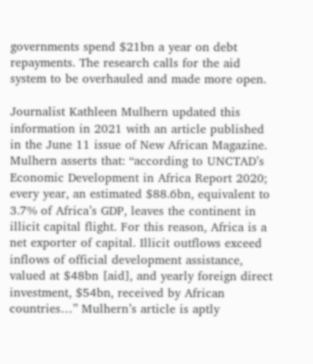governments spend $21bn a year on debt repayments. The research calls for the aid system to be overhauled and made more open.

Journalist Kathleen Mulhern updated this information in 2021 with an article published in the June 11 issue of New African Magazine. Mulhern asserts that: “according to UNCTAD’s Economic Development in Africa Report 2020; every year, an estimated $88.6bn, equivalent to 3.7% of Africa’s GDP, leaves the continent in illicit capital flight. For this reason, Africa is a net exporter of capital. Illicit outflows exceed inflows of official development assistance, valued at $48bn [aid], and yearly foreign direct investment, $54bn, received by African countries…” Mulhern’s article is aptly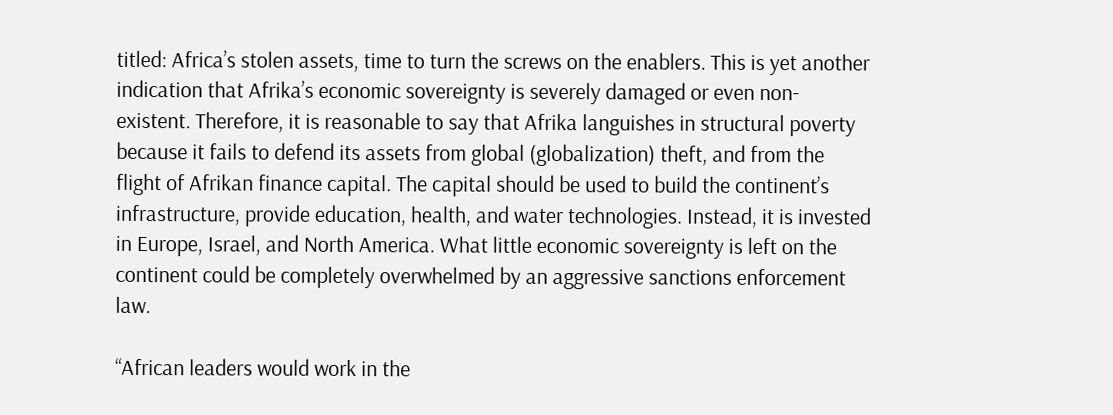titled: Africa’s stolen assets, time to turn the screws on the enablers. This is yet another indication that Afrika’s economic sovereignty is severely damaged or even non-existent. Therefore, it is reasonable to say that Afrika languishes in structural poverty because it fails to defend its assets from global (globalization) theft, and from the flight of Afrikan finance capital. The capital should be used to build the continent’s infrastructure, provide education, health, and water technologies. Instead, it is invested in Europe, Israel, and North America. What little economic sovereignty is left on the continent could be completely overwhelmed by an aggressive sanctions enforcement law.

“African leaders would work in the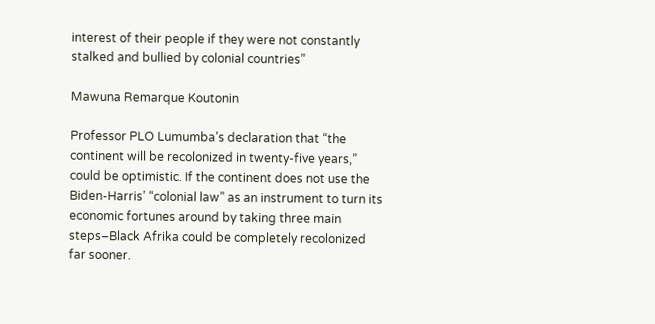interest of their people if they were not constantly stalked and bullied by colonial countries”

Mawuna Remarque Koutonin

Professor PLO Lumumba’s declaration that “the continent will be recolonized in twenty-five years,” could be optimistic. If the continent does not use the Biden-Harris’ “colonial law” as an instrument to turn its economic fortunes around by taking three main steps–Black Afrika could be completely recolonized far sooner.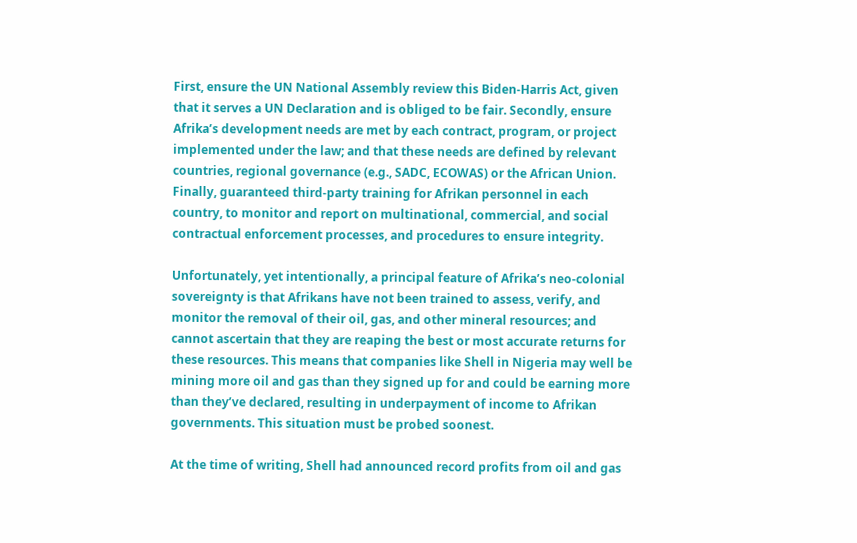First, ensure the UN National Assembly review this Biden-Harris Act, given that it serves a UN Declaration and is obliged to be fair. Secondly, ensure Afrika’s development needs are met by each contract, program, or project implemented under the law; and that these needs are defined by relevant countries, regional governance (e.g., SADC, ECOWAS) or the African Union. Finally, guaranteed third-party training for Afrikan personnel in each country, to monitor and report on multinational, commercial, and social contractual enforcement processes, and procedures to ensure integrity.

Unfortunately, yet intentionally, a principal feature of Afrika’s neo-colonial sovereignty is that Afrikans have not been trained to assess, verify, and monitor the removal of their oil, gas, and other mineral resources; and cannot ascertain that they are reaping the best or most accurate returns for these resources. This means that companies like Shell in Nigeria may well be mining more oil and gas than they signed up for and could be earning more than they’ve declared, resulting in underpayment of income to Afrikan governments. This situation must be probed soonest.

At the time of writing, Shell had announced record profits from oil and gas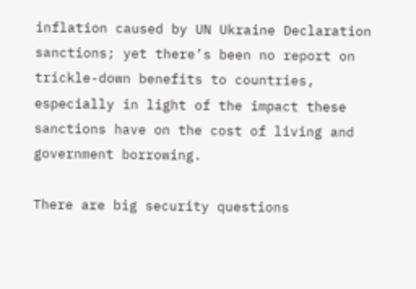inflation caused by UN Ukraine Declaration sanctions; yet there’s been no report on trickle-down benefits to countries, especially in light of the impact these sanctions have on the cost of living and government borrowing.

There are big security questions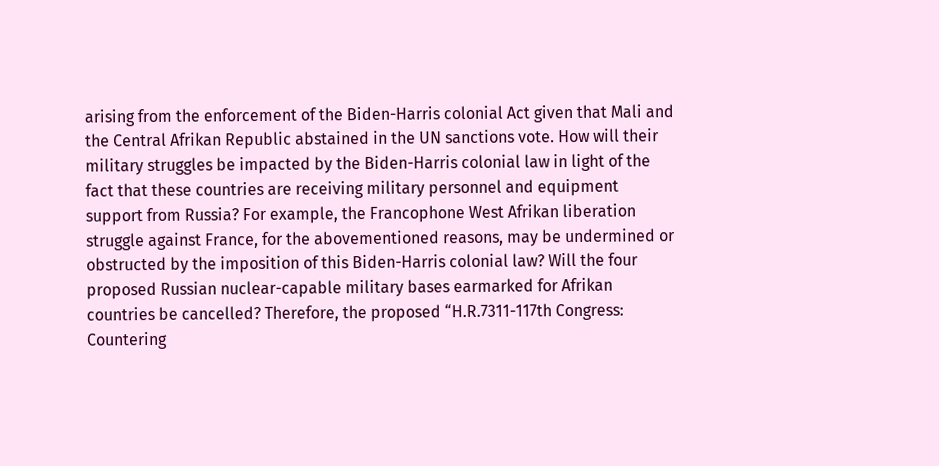arising from the enforcement of the Biden-Harris colonial Act given that Mali and the Central Afrikan Republic abstained in the UN sanctions vote. How will their military struggles be impacted by the Biden-Harris colonial law in light of the fact that these countries are receiving military personnel and equipment support from Russia? For example, the Francophone West Afrikan liberation struggle against France, for the abovementioned reasons, may be undermined or obstructed by the imposition of this Biden-Harris colonial law? Will the four proposed Russian nuclear-capable military bases earmarked for Afrikan countries be cancelled? Therefore, the proposed “H.R.7311-117th Congress: Countering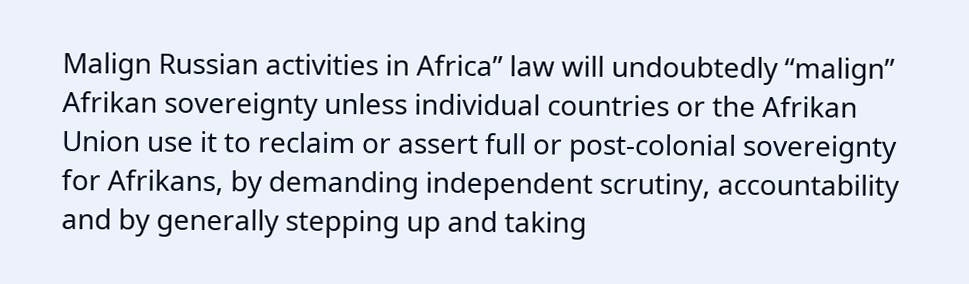Malign Russian activities in Africa” law will undoubtedly “malign” Afrikan sovereignty unless individual countries or the Afrikan Union use it to reclaim or assert full or post-colonial sovereignty for Afrikans, by demanding independent scrutiny, accountability and by generally stepping up and taking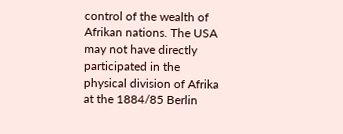control of the wealth of Afrikan nations. The USA may not have directly participated in the physical division of Afrika at the 1884/85 Berlin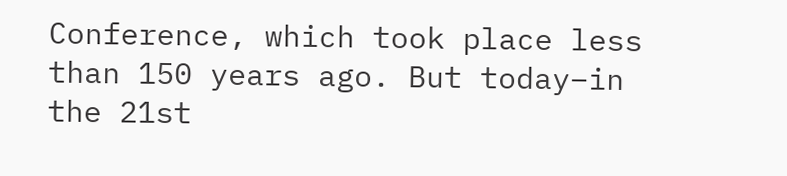Conference, which took place less than 150 years ago. But today–in the 21st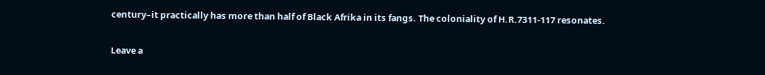century–it practically has more than half of Black Afrika in its fangs. The coloniality of H.R.7311-117 resonates.

Leave a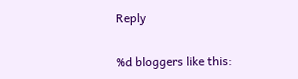Reply

%d bloggers like this: